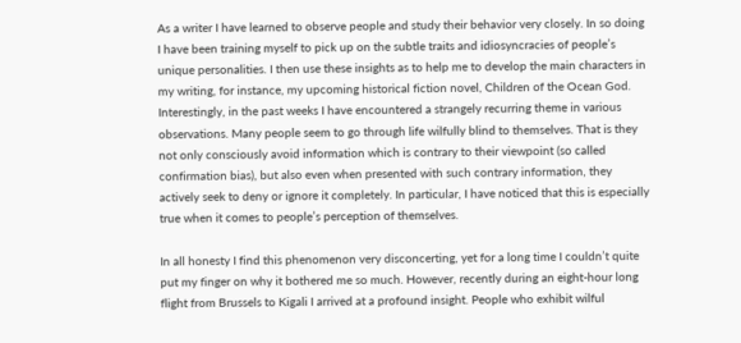As a writer I have learned to observe people and study their behavior very closely. In so doing I have been training myself to pick up on the subtle traits and idiosyncracies of people’s unique personalities. I then use these insights as to help me to develop the main characters in my writing, for instance, my upcoming historical fiction novel, Children of the Ocean God. Interestingly, in the past weeks I have encountered a strangely recurring theme in various observations. Many people seem to go through life wilfully blind to themselves. That is they not only consciously avoid information which is contrary to their viewpoint (so called confirmation bias), but also even when presented with such contrary information, they actively seek to deny or ignore it completely. In particular, I have noticed that this is especially true when it comes to people’s perception of themselves.

In all honesty I find this phenomenon very disconcerting, yet for a long time I couldn’t quite put my finger on why it bothered me so much. However, recently during an eight-hour long flight from Brussels to Kigali I arrived at a profound insight. People who exhibit wilful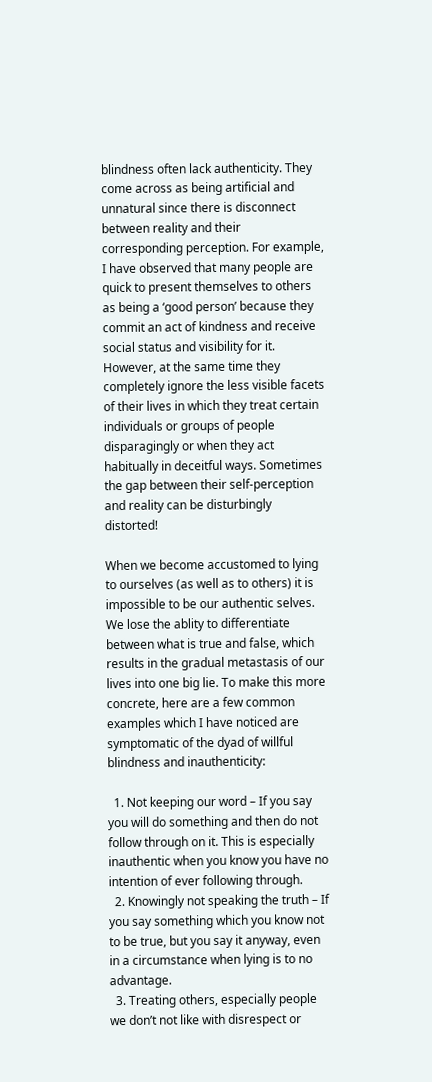blindness often lack authenticity. They come across as being artificial and unnatural since there is disconnect between reality and their corresponding perception. For example, I have observed that many people are quick to present themselves to others as being a ‘good person’ because they commit an act of kindness and receive social status and visibility for it. However, at the same time they completely ignore the less visible facets of their lives in which they treat certain individuals or groups of people disparagingly or when they act habitually in deceitful ways. Sometimes the gap between their self-perception and reality can be disturbingly distorted!

When we become accustomed to lying to ourselves (as well as to others) it is impossible to be our authentic selves. We lose the ablity to differentiate between what is true and false, which results in the gradual metastasis of our lives into one big lie. To make this more concrete, here are a few common examples which I have noticed are symptomatic of the dyad of willful blindness and inauthenticity:

  1. Not keeping our word – If you say you will do something and then do not follow through on it. This is especially inauthentic when you know you have no intention of ever following through.
  2. Knowingly not speaking the truth – If you say something which you know not to be true, but you say it anyway, even in a circumstance when lying is to no advantage.
  3. Treating others, especially people we don’t not like with disrespect or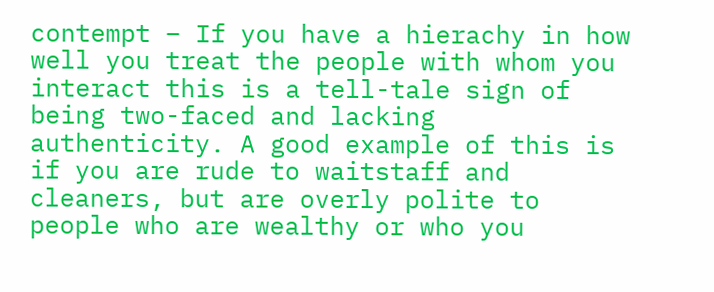contempt – If you have a hierachy in how well you treat the people with whom you interact this is a tell-tale sign of being two-faced and lacking authenticity. A good example of this is if you are rude to waitstaff and cleaners, but are overly polite to people who are wealthy or who you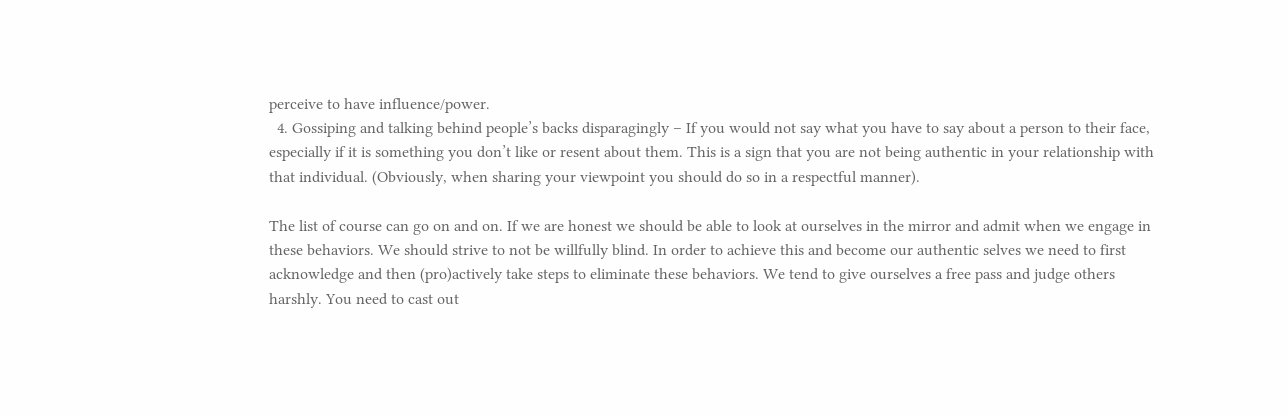perceive to have influence/power.
  4. Gossiping and talking behind people’s backs disparagingly – If you would not say what you have to say about a person to their face, especially if it is something you don’t like or resent about them. This is a sign that you are not being authentic in your relationship with that individual. (Obviously, when sharing your viewpoint you should do so in a respectful manner).

The list of course can go on and on. If we are honest we should be able to look at ourselves in the mirror and admit when we engage in these behaviors. We should strive to not be willfully blind. In order to achieve this and become our authentic selves we need to first acknowledge and then (pro)actively take steps to eliminate these behaviors. We tend to give ourselves a free pass and judge others harshly. You need to cast out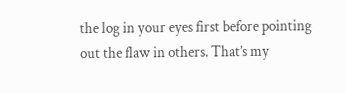the log in your eyes first before pointing out the flaw in others. That’s my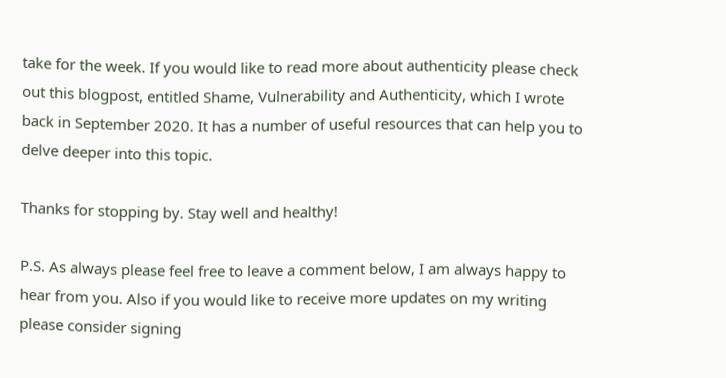take for the week. If you would like to read more about authenticity please check out this blogpost, entitled Shame, Vulnerability and Authenticity, which I wrote back in September 2020. It has a number of useful resources that can help you to delve deeper into this topic.

Thanks for stopping by. Stay well and healthy!

P.S. As always please feel free to leave a comment below, I am always happy to hear from you. Also if you would like to receive more updates on my writing please consider signing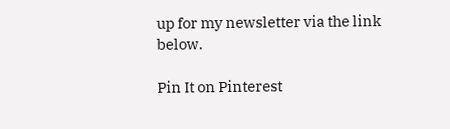up for my newsletter via the link below.

Pin It on Pinterest